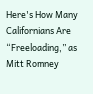Here's How Many Californians Are “Freeloading,” as Mitt Romney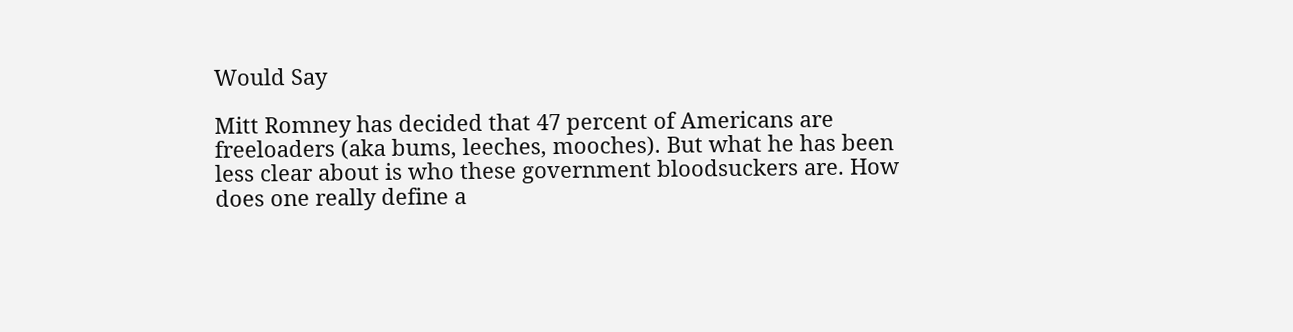Would Say

Mitt Romney has decided that 47 percent of Americans are freeloaders (aka bums, leeches, mooches). But what he has been less clear about is who these government bloodsuckers are. How does one really define a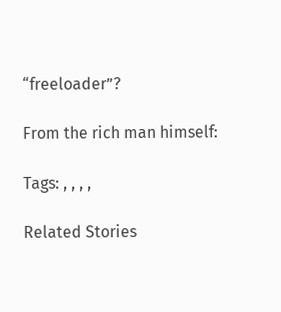“freeloader”?

From the rich man himself:

Tags: , , , ,

Related Stories